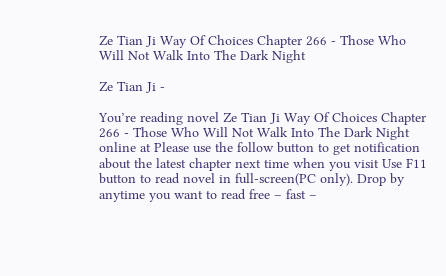Ze Tian Ji Way Of Choices Chapter 266 - Those Who Will Not Walk Into The Dark Night

Ze Tian Ji -

You’re reading novel Ze Tian Ji Way Of Choices Chapter 266 - Those Who Will Not Walk Into The Dark Night online at Please use the follow button to get notification about the latest chapter next time when you visit Use F11 button to read novel in full-screen(PC only). Drop by anytime you want to read free – fast –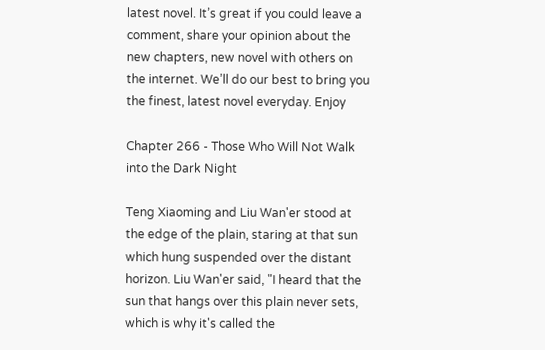latest novel. It’s great if you could leave a comment, share your opinion about the new chapters, new novel with others on the internet. We’ll do our best to bring you the finest, latest novel everyday. Enjoy

Chapter 266 - Those Who Will Not Walk into the Dark Night

Teng Xiaoming and Liu Wan'er stood at the edge of the plain, staring at that sun which hung suspended over the distant horizon. Liu Wan'er said, "I heard that the sun that hangs over this plain never sets, which is why it's called the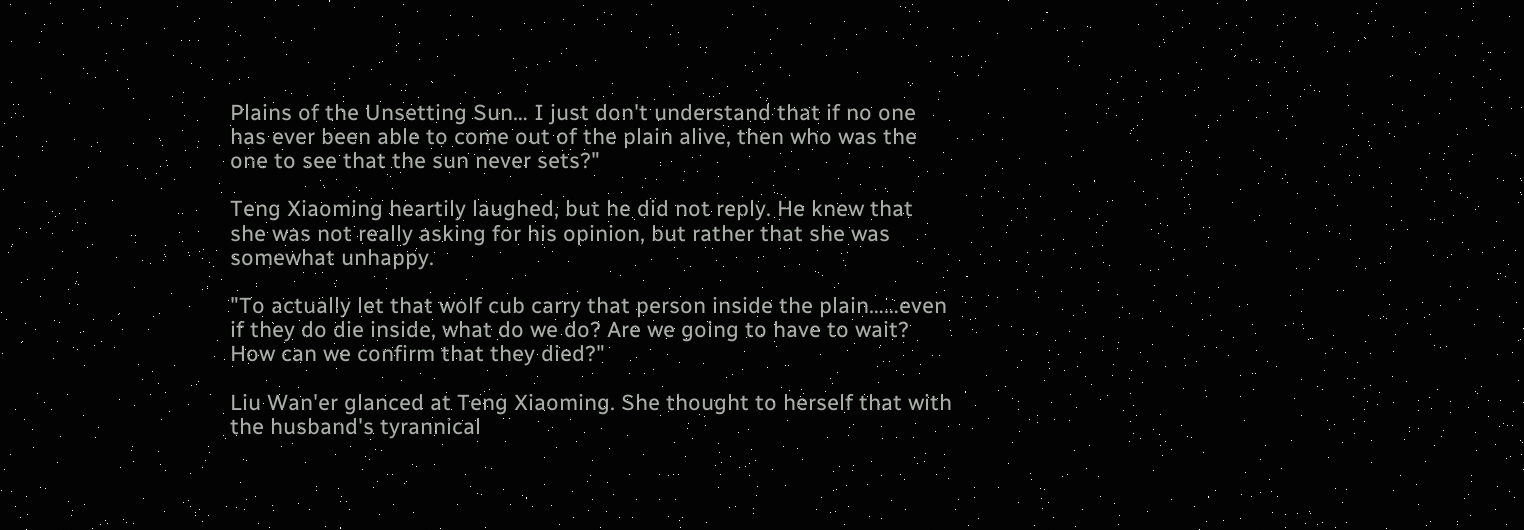Plains of the Unsetting Sun… I just don't understand that if no one has ever been able to come out of the plain alive, then who was the one to see that the sun never sets?"

Teng Xiaoming heartily laughed, but he did not reply. He knew that she was not really asking for his opinion, but rather that she was somewhat unhappy.

"To actually let that wolf cub carry that person inside the plain……even if they do die inside, what do we do? Are we going to have to wait? How can we confirm that they died?"

Liu Wan'er glanced at Teng Xiaoming. She thought to herself that with the husband's tyrannical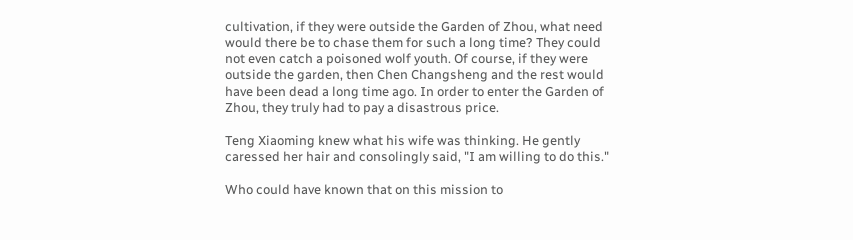cultivation, if they were outside the Garden of Zhou, what need would there be to chase them for such a long time? They could not even catch a poisoned wolf youth. Of course, if they were outside the garden, then Chen Changsheng and the rest would have been dead a long time ago. In order to enter the Garden of Zhou, they truly had to pay a disastrous price.

Teng Xiaoming knew what his wife was thinking. He gently caressed her hair and consolingly said, "I am willing to do this."

Who could have known that on this mission to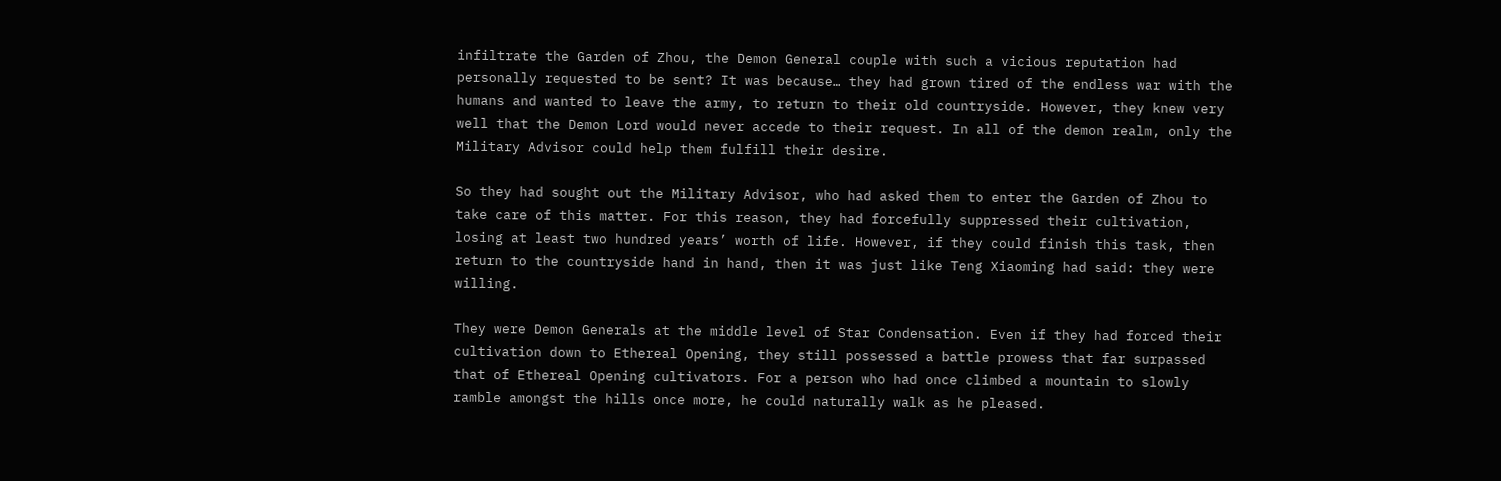infiltrate the Garden of Zhou, the Demon General couple with such a vicious reputation had personally requested to be sent? It was because… they had grown tired of the endless war with the humans and wanted to leave the army, to return to their old countryside. However, they knew very well that the Demon Lord would never accede to their request. In all of the demon realm, only the Military Advisor could help them fulfill their desire.

So they had sought out the Military Advisor, who had asked them to enter the Garden of Zhou to take care of this matter. For this reason, they had forcefully suppressed their cultivation, losing at least two hundred years’ worth of life. However, if they could finish this task, then return to the countryside hand in hand, then it was just like Teng Xiaoming had said: they were willing.

They were Demon Generals at the middle level of Star Condensation. Even if they had forced their cultivation down to Ethereal Opening, they still possessed a battle prowess that far surpassed that of Ethereal Opening cultivators. For a person who had once climbed a mountain to slowly ramble amongst the hills once more, he could naturally walk as he pleased.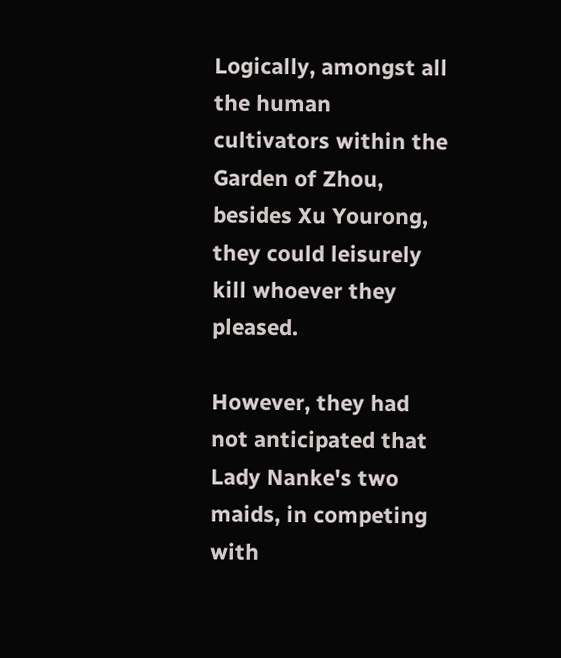Logically, amongst all the human cultivators within the Garden of Zhou, besides Xu Yourong, they could leisurely kill whoever they pleased.

However, they had not anticipated that Lady Nanke's two maids, in competing with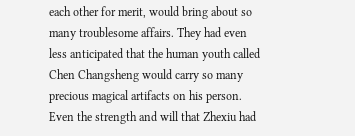each other for merit, would bring about so many troublesome affairs. They had even less anticipated that the human youth called Chen Changsheng would carry so many precious magical artifacts on his person. Even the strength and will that Zhexiu had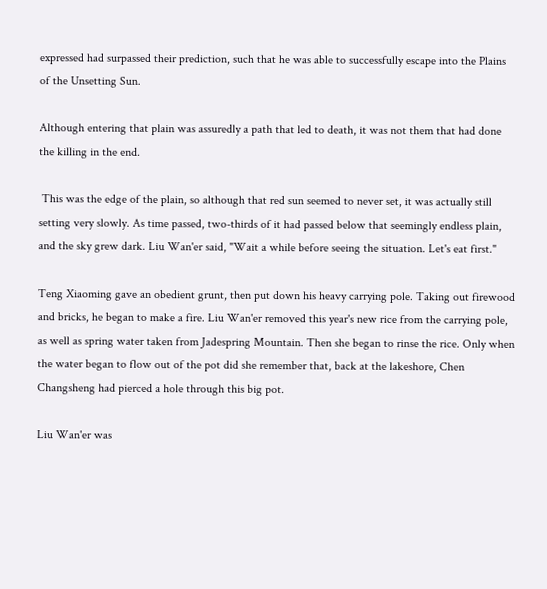expressed had surpassed their prediction, such that he was able to successfully escape into the Plains of the Unsetting Sun.

Although entering that plain was assuredly a path that led to death, it was not them that had done the killing in the end.

 This was the edge of the plain, so although that red sun seemed to never set, it was actually still setting very slowly. As time passed, two-thirds of it had passed below that seemingly endless plain, and the sky grew dark. Liu Wan'er said, "Wait a while before seeing the situation. Let's eat first."

Teng Xiaoming gave an obedient grunt, then put down his heavy carrying pole. Taking out firewood and bricks, he began to make a fire. Liu Wan'er removed this year's new rice from the carrying pole, as well as spring water taken from Jadespring Mountain. Then she began to rinse the rice. Only when the water began to flow out of the pot did she remember that, back at the lakeshore, Chen Changsheng had pierced a hole through this big pot.

Liu Wan'er was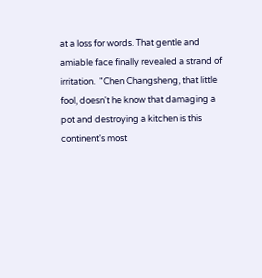at a loss for words. That gentle and amiable face finally revealed a strand of irritation.  "Chen Changsheng, that little fool, doesn't he know that damaging a pot and destroying a kitchen is this continent's most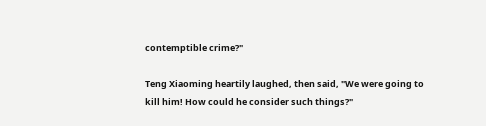contemptible crime?"

Teng Xiaoming heartily laughed, then said, "We were going to kill him! How could he consider such things?"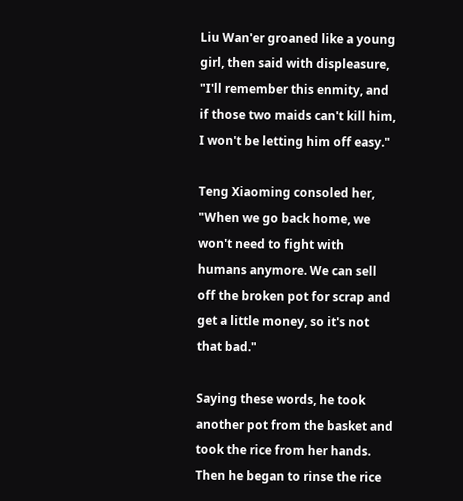Liu Wan'er groaned like a young girl, then said with displeasure, "I'll remember this enmity, and if those two maids can't kill him, I won't be letting him off easy."

Teng Xiaoming consoled her, "When we go back home, we won't need to fight with humans anymore. We can sell off the broken pot for scrap and get a little money, so it's not that bad."

Saying these words, he took another pot from the basket and took the rice from her hands. Then he began to rinse the rice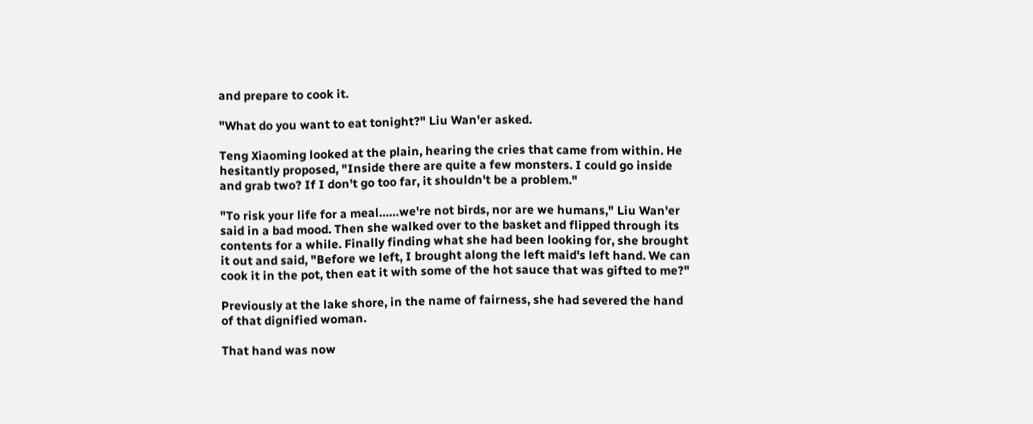and prepare to cook it.

"What do you want to eat tonight?" Liu Wan'er asked.

Teng Xiaoming looked at the plain, hearing the cries that came from within. He hesitantly proposed, "Inside there are quite a few monsters. I could go inside and grab two? If I don't go too far, it shouldn't be a problem."

"To risk your life for a meal……we're not birds, nor are we humans," Liu Wan'er said in a bad mood. Then she walked over to the basket and flipped through its contents for a while. Finally finding what she had been looking for, she brought it out and said, "Before we left, I brought along the left maid's left hand. We can cook it in the pot, then eat it with some of the hot sauce that was gifted to me?"

Previously at the lake shore, in the name of fairness, she had severed the hand of that dignified woman.

That hand was now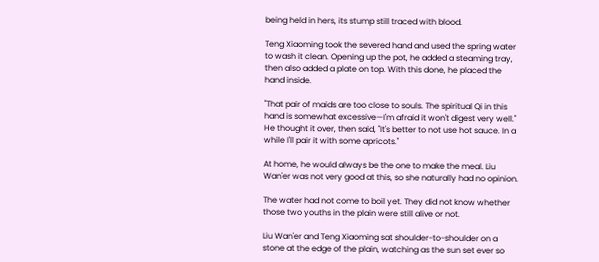being held in hers, its stump still traced with blood.

Teng Xiaoming took the severed hand and used the spring water to wash it clean. Opening up the pot, he added a steaming tray, then also added a plate on top. With this done, he placed the hand inside.

"That pair of maids are too close to souls. The spiritual Qi in this hand is somewhat excessive—I'm afraid it won't digest very well." He thought it over, then said, "It's better to not use hot sauce. In a while I'll pair it with some apricots."

At home, he would always be the one to make the meal. Liu Wan'er was not very good at this, so she naturally had no opinion.

The water had not come to boil yet. They did not know whether those two youths in the plain were still alive or not.

Liu Wan'er and Teng Xiaoming sat shoulder-to-shoulder on a stone at the edge of the plain, watching as the sun set ever so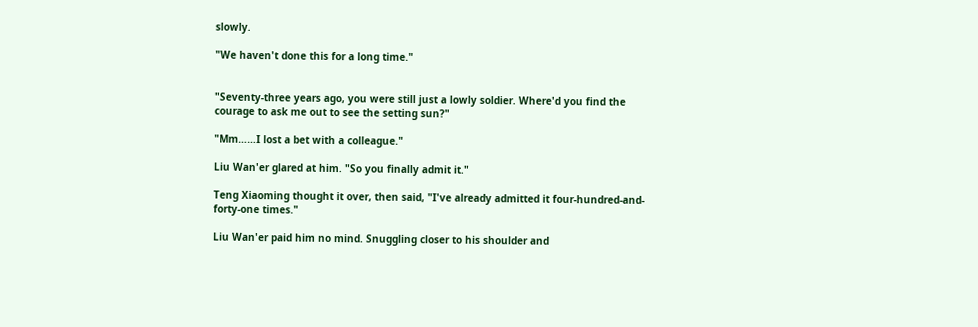slowly.

"We haven't done this for a long time."


"Seventy-three years ago, you were still just a lowly soldier. Where'd you find the courage to ask me out to see the setting sun?"

"Mm……I lost a bet with a colleague."

Liu Wan'er glared at him. "So you finally admit it."

Teng Xiaoming thought it over, then said, "I've already admitted it four-hundred-and-forty-one times."

Liu Wan'er paid him no mind. Snuggling closer to his shoulder and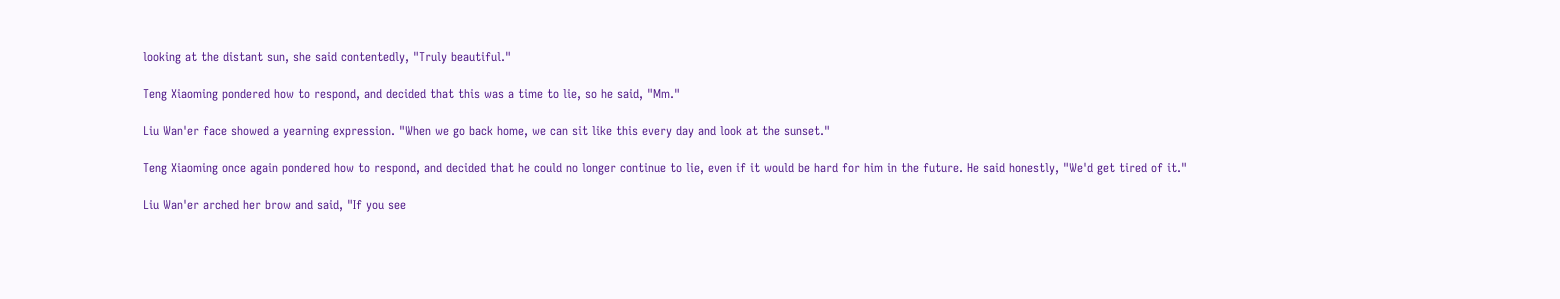looking at the distant sun, she said contentedly, "Truly beautiful."

Teng Xiaoming pondered how to respond, and decided that this was a time to lie, so he said, "Mm."

Liu Wan'er face showed a yearning expression. "When we go back home, we can sit like this every day and look at the sunset."

Teng Xiaoming once again pondered how to respond, and decided that he could no longer continue to lie, even if it would be hard for him in the future. He said honestly, "We'd get tired of it."

Liu Wan'er arched her brow and said, "If you see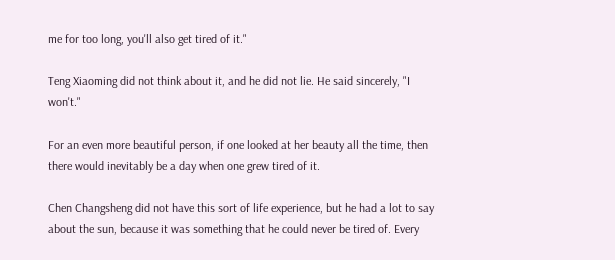me for too long, you'll also get tired of it."

Teng Xiaoming did not think about it, and he did not lie. He said sincerely, "I won't."

For an even more beautiful person, if one looked at her beauty all the time, then there would inevitably be a day when one grew tired of it.

Chen Changsheng did not have this sort of life experience, but he had a lot to say about the sun, because it was something that he could never be tired of. Every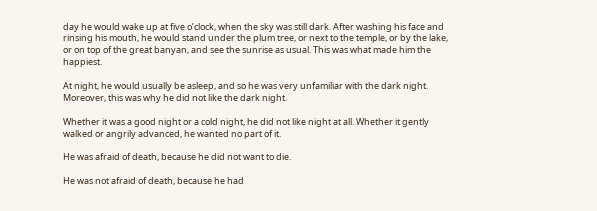day he would wake up at five o’clock, when the sky was still dark. After washing his face and rinsing his mouth, he would stand under the plum tree, or next to the temple, or by the lake, or on top of the great banyan, and see the sunrise as usual. This was what made him the happiest.

At night, he would usually be asleep, and so he was very unfamiliar with the dark night. Moreover, this was why he did not like the dark night.

Whether it was a good night or a cold night, he did not like night at all. Whether it gently walked or angrily advanced, he wanted no part of it.

He was afraid of death, because he did not want to die.

He was not afraid of death, because he had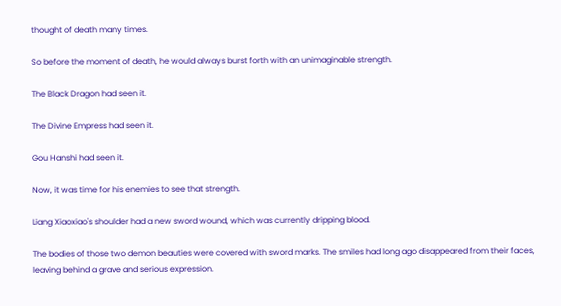thought of death many times.

So before the moment of death, he would always burst forth with an unimaginable strength.

The Black Dragon had seen it.

The Divine Empress had seen it.

Gou Hanshi had seen it.

Now, it was time for his enemies to see that strength.

Liang Xiaoxiao's shoulder had a new sword wound, which was currently dripping blood.

The bodies of those two demon beauties were covered with sword marks. The smiles had long ago disappeared from their faces, leaving behind a grave and serious expression.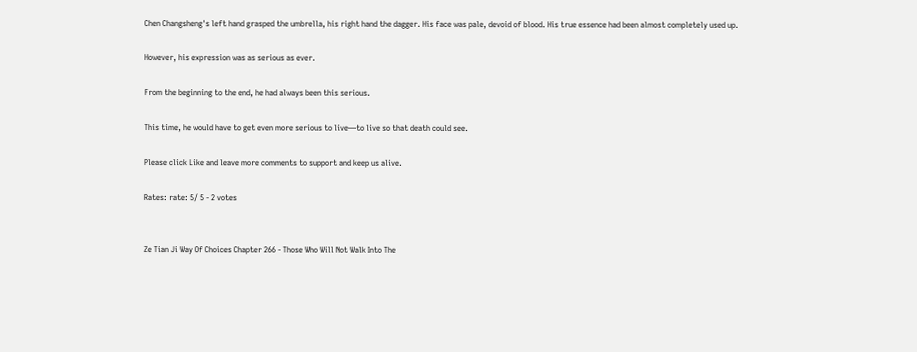Chen Changsheng's left hand grasped the umbrella, his right hand the dagger. His face was pale, devoid of blood. His true essence had been almost completely used up.

However, his expression was as serious as ever.

From the beginning to the end, he had always been this serious.

This time, he would have to get even more serious to live—to live so that death could see.

Please click Like and leave more comments to support and keep us alive.

Rates: rate: 5/ 5 - 2 votes


Ze Tian Ji Way Of Choices Chapter 266 - Those Who Will Not Walk Into The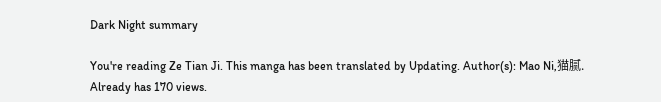Dark Night summary

You're reading Ze Tian Ji. This manga has been translated by Updating. Author(s): Mao Ni,猫腻. Already has 170 views.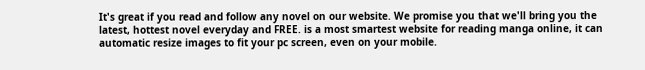It's great if you read and follow any novel on our website. We promise you that we'll bring you the latest, hottest novel everyday and FREE. is a most smartest website for reading manga online, it can automatic resize images to fit your pc screen, even on your mobile.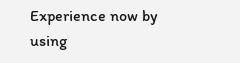Experience now by using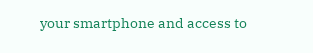your smartphone and access to